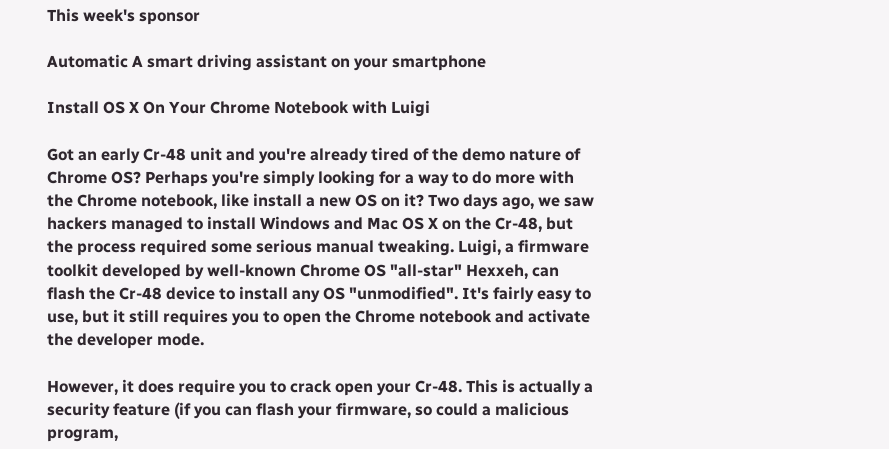This week's sponsor

Automatic A smart driving assistant on your smartphone

Install OS X On Your Chrome Notebook with Luigi

Got an early Cr-48 unit and you're already tired of the demo nature of Chrome OS? Perhaps you're simply looking for a way to do more with the Chrome notebook, like install a new OS on it? Two days ago, we saw hackers managed to install Windows and Mac OS X on the Cr-48, but the process required some serious manual tweaking. Luigi, a firmware toolkit developed by well-known Chrome OS "all-star" Hexxeh, can flash the Cr-48 device to install any OS "unmodified". It's fairly easy to use, but it still requires you to open the Chrome notebook and activate the developer mode.

However, it does require you to crack open your Cr-48. This is actually a security feature (if you can flash your firmware, so could a malicious program,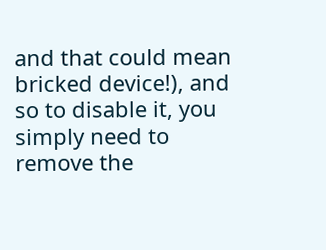and that could mean bricked device!), and so to disable it, you simply need to remove the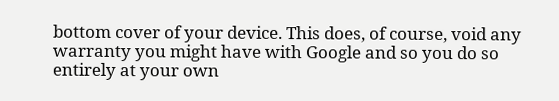bottom cover of your device. This does, of course, void any warranty you might have with Google and so you do so entirely at your own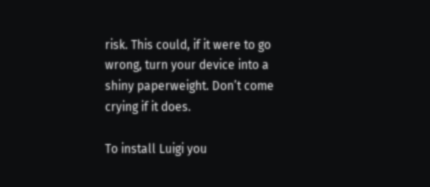risk. This could, if it were to go wrong, turn your device into a shiny paperweight. Don’t come crying if it does.

To install Luigi you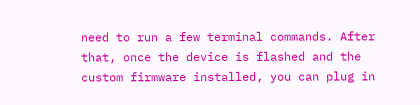need to run a few terminal commands. After that, once the device is flashed and the custom firmware installed, you can plug in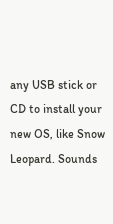any USB stick or CD to install your new OS, like Snow Leopard. Sounds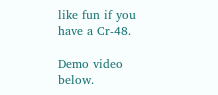like fun if you have a Cr-48.

Demo video below.